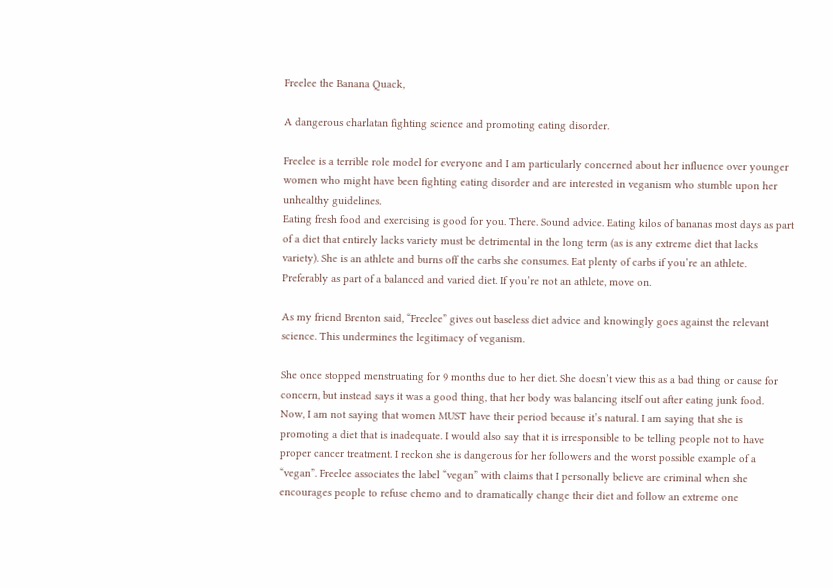Freelee the Banana Quack,

A dangerous charlatan fighting science and promoting eating disorder.

Freelee is a terrible role model for everyone and I am particularly concerned about her influence over younger women who might have been fighting eating disorder and are interested in veganism who stumble upon her unhealthy guidelines.
Eating fresh food and exercising is good for you. There. Sound advice. Eating kilos of bananas most days as part of a diet that entirely lacks variety must be detrimental in the long term (as is any extreme diet that lacks variety). She is an athlete and burns off the carbs she consumes. Eat plenty of carbs if you’re an athlete. Preferably as part of a balanced and varied diet. If you’re not an athlete, move on.

As my friend Brenton said, “Freelee” gives out baseless diet advice and knowingly goes against the relevant science. This undermines the legitimacy of veganism.

She once stopped menstruating for 9 months due to her diet. She doesn’t view this as a bad thing or cause for concern, but instead says it was a good thing, that her body was balancing itself out after eating junk food.
Now, I am not saying that women MUST have their period because it’s natural. I am saying that she is promoting a diet that is inadequate. I would also say that it is irresponsible to be telling people not to have proper cancer treatment. I reckon she is dangerous for her followers and the worst possible example of a “vegan”. Freelee associates the label “vegan” with claims that I personally believe are criminal when she encourages people to refuse chemo and to dramatically change their diet and follow an extreme one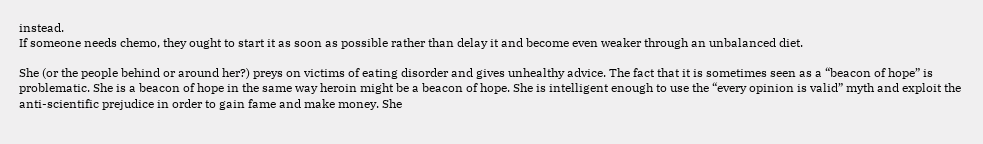instead.
If someone needs chemo, they ought to start it as soon as possible rather than delay it and become even weaker through an unbalanced diet.

She (or the people behind or around her?) preys on victims of eating disorder and gives unhealthy advice. The fact that it is sometimes seen as a “beacon of hope” is problematic. She is a beacon of hope in the same way heroin might be a beacon of hope. She is intelligent enough to use the “every opinion is valid” myth and exploit the anti-scientific prejudice in order to gain fame and make money. She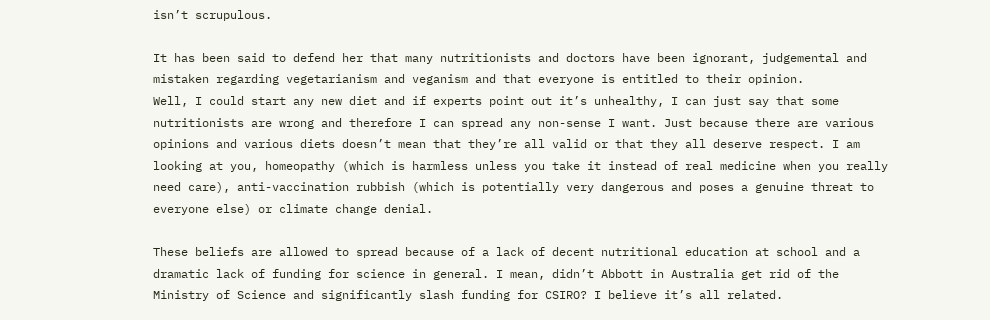isn’t scrupulous.

It has been said to defend her that many nutritionists and doctors have been ignorant, judgemental and mistaken regarding vegetarianism and veganism and that everyone is entitled to their opinion.
Well, I could start any new diet and if experts point out it’s unhealthy, I can just say that some nutritionists are wrong and therefore I can spread any non-sense I want. Just because there are various opinions and various diets doesn’t mean that they’re all valid or that they all deserve respect. I am looking at you, homeopathy (which is harmless unless you take it instead of real medicine when you really need care), anti-vaccination rubbish (which is potentially very dangerous and poses a genuine threat to everyone else) or climate change denial.

These beliefs are allowed to spread because of a lack of decent nutritional education at school and a dramatic lack of funding for science in general. I mean, didn’t Abbott in Australia get rid of the Ministry of Science and significantly slash funding for CSIRO? I believe it’s all related.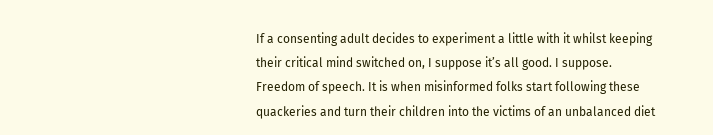If a consenting adult decides to experiment a little with it whilst keeping their critical mind switched on, I suppose it’s all good. I suppose. Freedom of speech. It is when misinformed folks start following these quackeries and turn their children into the victims of an unbalanced diet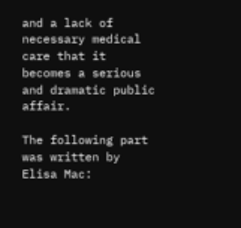and a lack of necessary medical care that it becomes a serious and dramatic public affair.

The following part was written by Elisa Mac: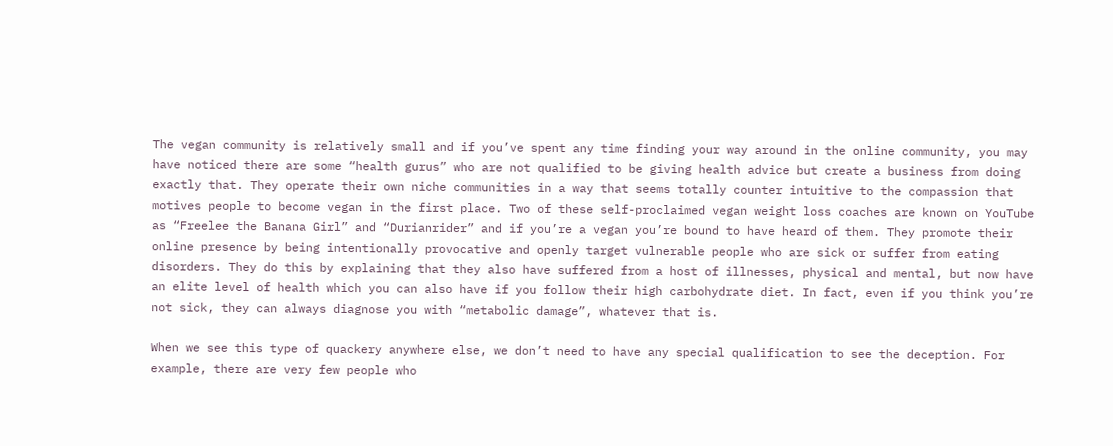The vegan community is relatively small and if you’ve spent any time finding your way around in the online community, you may have noticed there are some “health gurus” who are not qualified to be giving health advice but create a business from doing exactly that. They operate their own niche communities in a way that seems totally counter intuitive to the compassion that motives people to become vegan in the first place. Two of these self-proclaimed vegan weight loss coaches are known on YouTube as “Freelee the Banana Girl” and “Durianrider” and if you’re a vegan you’re bound to have heard of them. They promote their online presence by being intentionally provocative and openly target vulnerable people who are sick or suffer from eating disorders. They do this by explaining that they also have suffered from a host of illnesses, physical and mental, but now have an elite level of health which you can also have if you follow their high carbohydrate diet. In fact, even if you think you’re not sick, they can always diagnose you with “metabolic damage”, whatever that is.

When we see this type of quackery anywhere else, we don’t need to have any special qualification to see the deception. For example, there are very few people who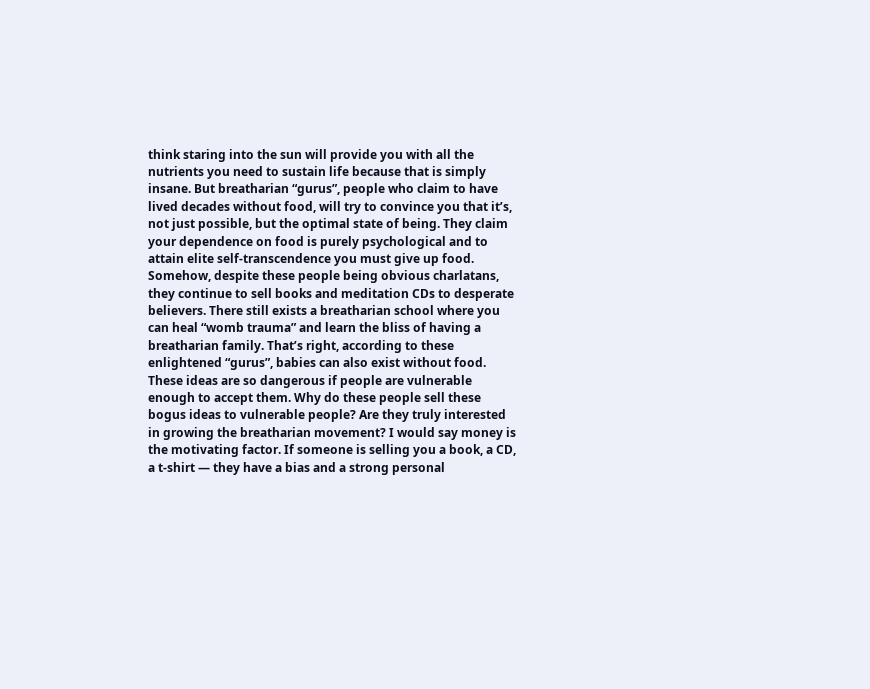think staring into the sun will provide you with all the nutrients you need to sustain life because that is simply insane. But breatharian “gurus”, people who claim to have lived decades without food, will try to convince you that it’s, not just possible, but the optimal state of being. They claim your dependence on food is purely psychological and to attain elite self-transcendence you must give up food. Somehow, despite these people being obvious charlatans, they continue to sell books and meditation CDs to desperate believers. There still exists a breatharian school where you can heal “womb trauma” and learn the bliss of having a breatharian family. That’s right, according to these enlightened “gurus”, babies can also exist without food. These ideas are so dangerous if people are vulnerable enough to accept them. Why do these people sell these bogus ideas to vulnerable people? Are they truly interested in growing the breatharian movement? I would say money is the motivating factor. If someone is selling you a book, a CD, a t-shirt — they have a bias and a strong personal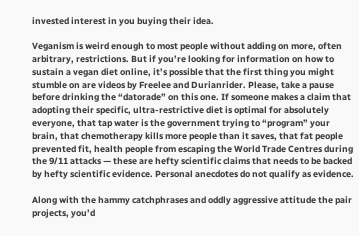invested interest in you buying their idea.

Veganism is weird enough to most people without adding on more, often arbitrary, restrictions. But if you’re looking for information on how to sustain a vegan diet online, it’s possible that the first thing you might stumble on are videos by Freelee and Durianrider. Please, take a pause before drinking the “datorade” on this one. If someone makes a claim that adopting their specific, ultra-restrictive diet is optimal for absolutely everyone, that tap water is the government trying to “program” your brain, that chemotherapy kills more people than it saves, that fat people prevented fit, health people from escaping the World Trade Centres during the 9/11 attacks — these are hefty scientific claims that needs to be backed by hefty scientific evidence. Personal anecdotes do not qualify as evidence.

Along with the hammy catchphrases and oddly aggressive attitude the pair projects, you’d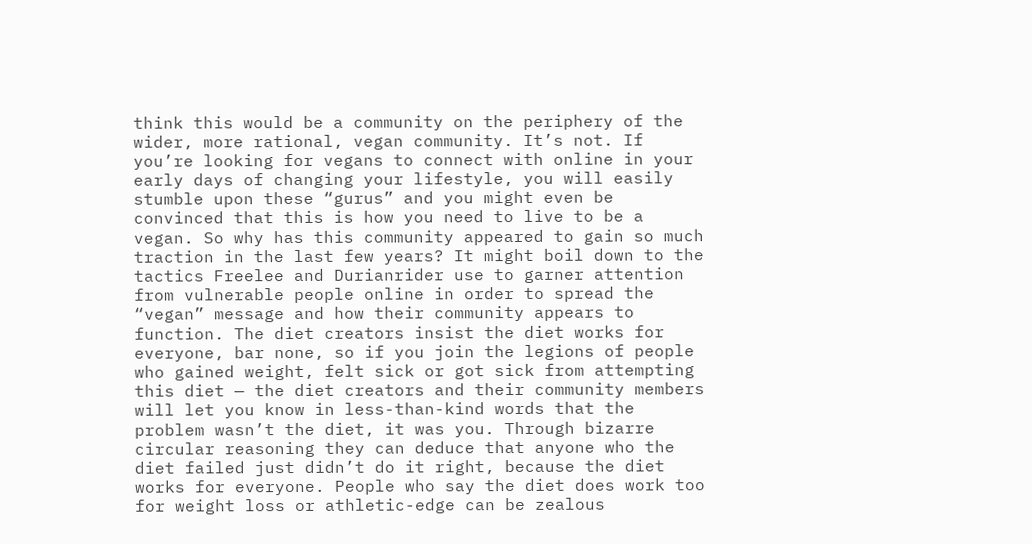think this would be a community on the periphery of the wider, more rational, vegan community. It’s not. If you’re looking for vegans to connect with online in your early days of changing your lifestyle, you will easily stumble upon these “gurus” and you might even be convinced that this is how you need to live to be a vegan. So why has this community appeared to gain so much traction in the last few years? It might boil down to the tactics Freelee and Durianrider use to garner attention from vulnerable people online in order to spread the “vegan” message and how their community appears to function. The diet creators insist the diet works for everyone, bar none, so if you join the legions of people who gained weight, felt sick or got sick from attempting this diet — the diet creators and their community members will let you know in less-than-kind words that the problem wasn’t the diet, it was you. Through bizarre circular reasoning they can deduce that anyone who the diet failed just didn’t do it right, because the diet works for everyone. People who say the diet does work too for weight loss or athletic-edge can be zealous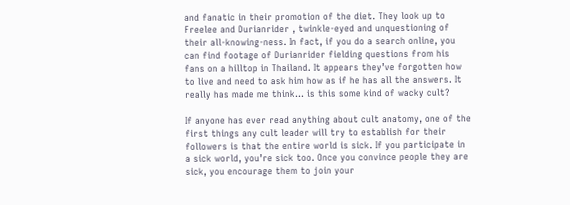and fanatic in their promotion of the diet. They look up to Freelee and Durianrider , twinkle-eyed and unquestioning of their all-knowing-ness. In fact, if you do a search online, you can find footage of Durianrider fielding questions from his fans on a hilltop in Thailand. It appears they’ve forgotten how to live and need to ask him how as if he has all the answers. It really has made me think… is this some kind of wacky cult?

If anyone has ever read anything about cult anatomy, one of the first things any cult leader will try to establish for their followers is that the entire world is sick. If you participate in a sick world, you’re sick too. Once you convince people they are sick, you encourage them to join your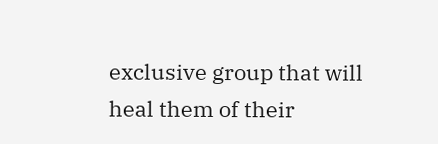exclusive group that will heal them of their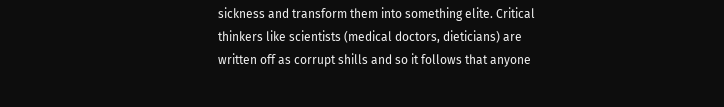sickness and transform them into something elite. Critical thinkers like scientists (medical doctors, dieticians) are written off as corrupt shills and so it follows that anyone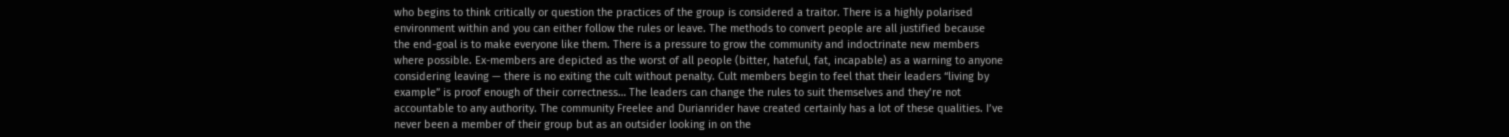who begins to think critically or question the practices of the group is considered a traitor. There is a highly polarised environment within and you can either follow the rules or leave. The methods to convert people are all justified because the end-goal is to make everyone like them. There is a pressure to grow the community and indoctrinate new members where possible. Ex-members are depicted as the worst of all people (bitter, hateful, fat, incapable) as a warning to anyone considering leaving — there is no exiting the cult without penalty. Cult members begin to feel that their leaders “living by example” is proof enough of their correctness… The leaders can change the rules to suit themselves and they’re not accountable to any authority. The community Freelee and Durianrider have created certainly has a lot of these qualities. I’ve never been a member of their group but as an outsider looking in on the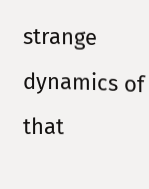strange dynamics of that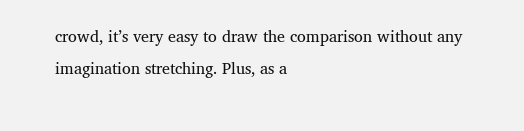crowd, it’s very easy to draw the comparison without any imagination stretching. Plus, as a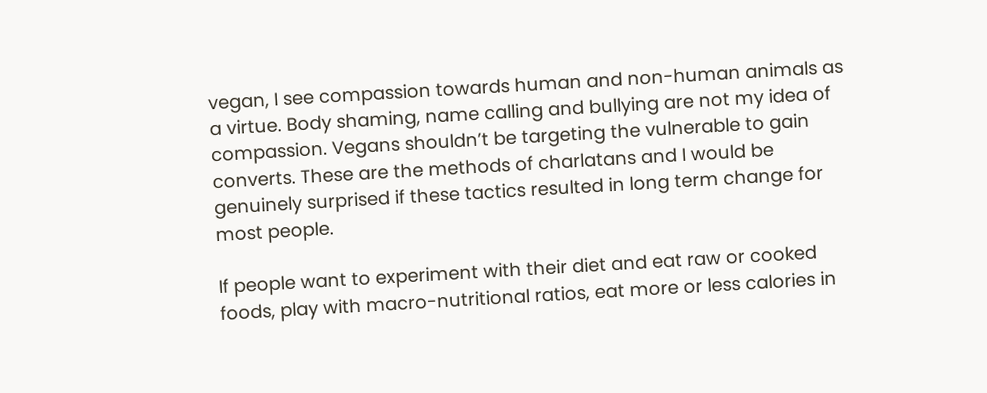vegan, I see compassion towards human and non-human animals as a virtue. Body shaming, name calling and bullying are not my idea of compassion. Vegans shouldn’t be targeting the vulnerable to gain converts. These are the methods of charlatans and I would be genuinely surprised if these tactics resulted in long term change for most people.

If people want to experiment with their diet and eat raw or cooked foods, play with macro-nutritional ratios, eat more or less calories in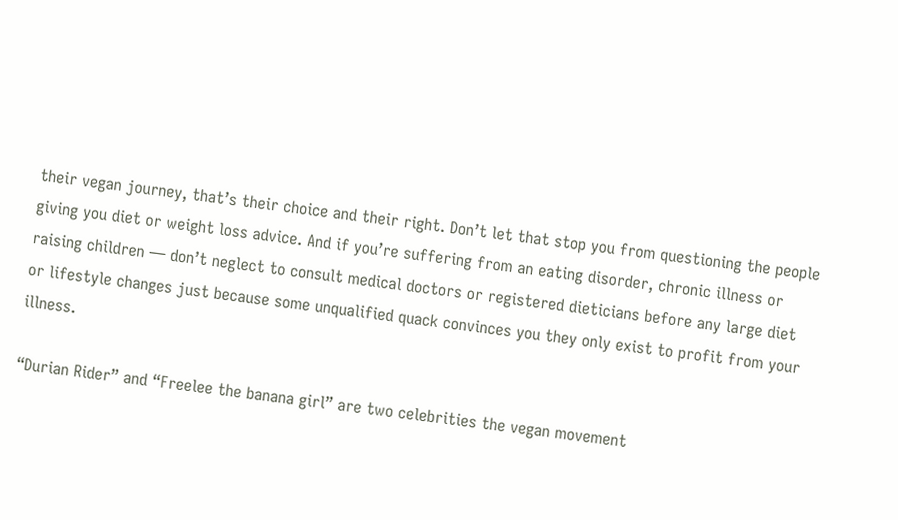their vegan journey, that’s their choice and their right. Don’t let that stop you from questioning the people giving you diet or weight loss advice. And if you’re suffering from an eating disorder, chronic illness or raising children — don’t neglect to consult medical doctors or registered dieticians before any large diet or lifestyle changes just because some unqualified quack convinces you they only exist to profit from your illness.

“Durian Rider” and “Freelee the banana girl” are two celebrities the vegan movement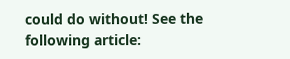could do without! See the following article: